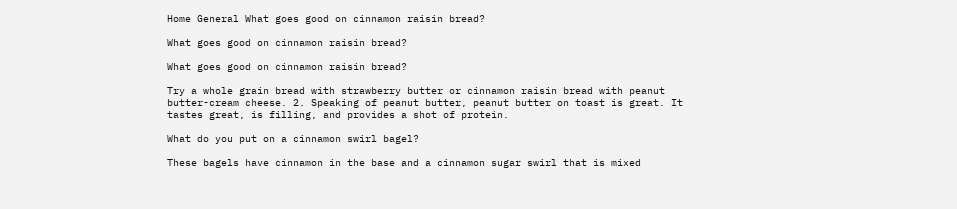Home General What goes good on cinnamon raisin bread?

What goes good on cinnamon raisin bread?

What goes good on cinnamon raisin bread?

Try a whole grain bread with strawberry butter or cinnamon raisin bread with peanut butter-cream cheese. 2. Speaking of peanut butter, peanut butter on toast is great. It tastes great, is filling, and provides a shot of protein.

What do you put on a cinnamon swirl bagel?

These bagels have cinnamon in the base and a cinnamon sugar swirl that is mixed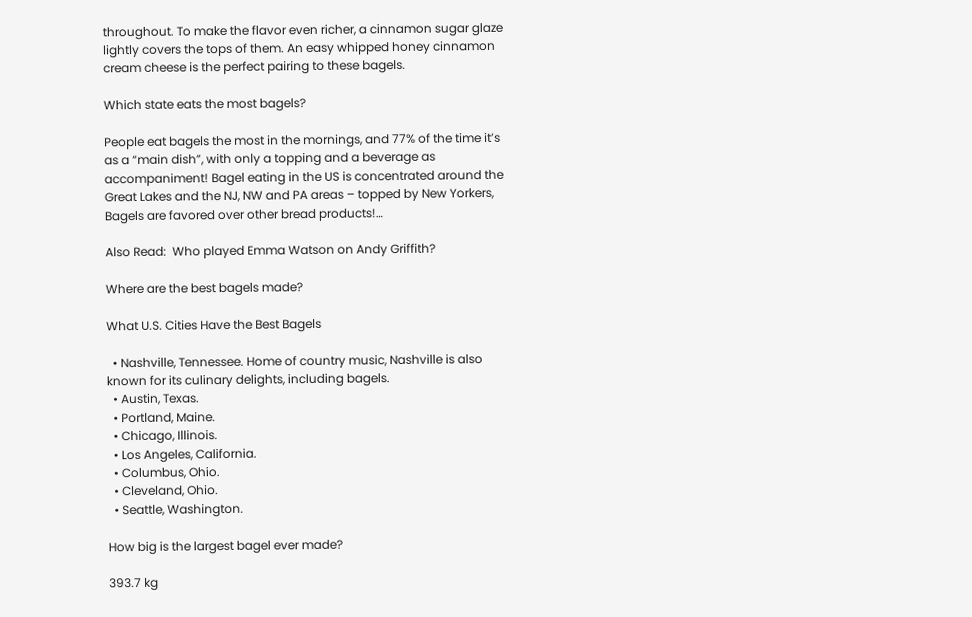throughout. To make the flavor even richer, a cinnamon sugar glaze lightly covers the tops of them. An easy whipped honey cinnamon cream cheese is the perfect pairing to these bagels.

Which state eats the most bagels?

People eat bagels the most in the mornings, and 77% of the time it’s as a “main dish”, with only a topping and a beverage as accompaniment! Bagel eating in the US is concentrated around the Great Lakes and the NJ, NW and PA areas – topped by New Yorkers, Bagels are favored over other bread products!…

Also Read:  Who played Emma Watson on Andy Griffith?

Where are the best bagels made?

What U.S. Cities Have the Best Bagels

  • Nashville, Tennessee. Home of country music, Nashville is also known for its culinary delights, including bagels.
  • Austin, Texas.
  • Portland, Maine.
  • Chicago, Illinois.
  • Los Angeles, California.
  • Columbus, Ohio.
  • Cleveland, Ohio.
  • Seattle, Washington.

How big is the largest bagel ever made?

393.7 kg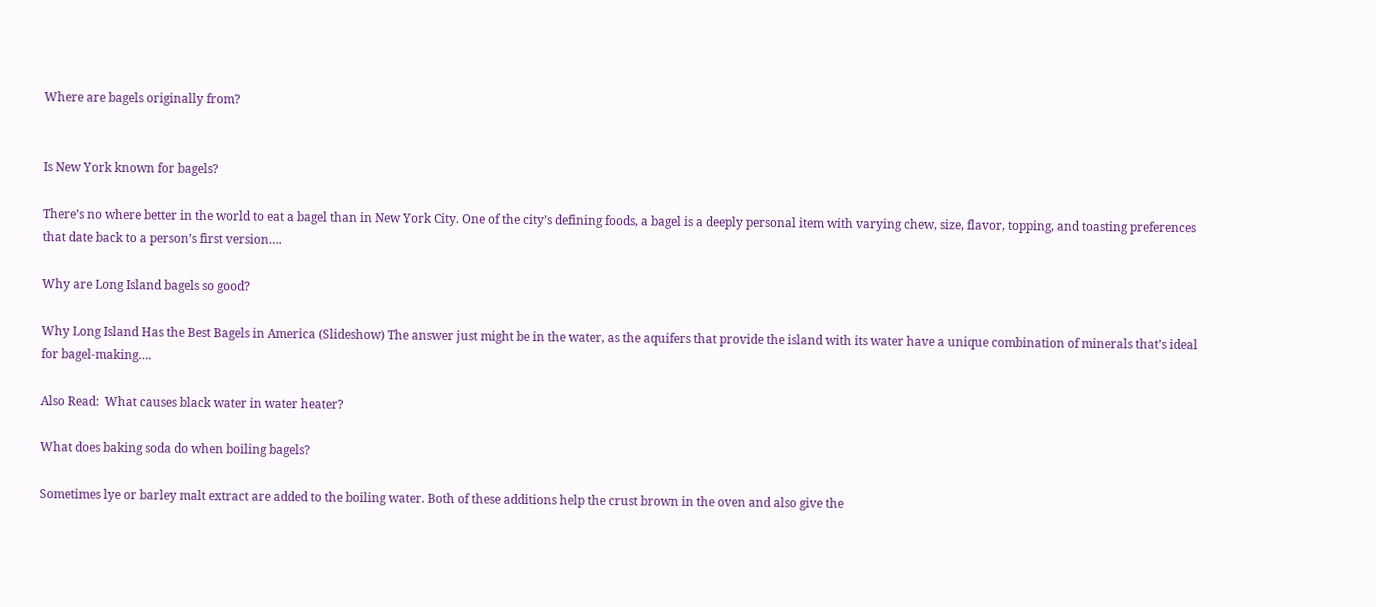Where are bagels originally from?


Is New York known for bagels?

There’s no where better in the world to eat a bagel than in New York City. One of the city’s defining foods, a bagel is a deeply personal item with varying chew, size, flavor, topping, and toasting preferences that date back to a person’s first version….

Why are Long Island bagels so good?

Why Long Island Has the Best Bagels in America (Slideshow) The answer just might be in the water, as the aquifers that provide the island with its water have a unique combination of minerals that’s ideal for bagel-making….

Also Read:  What causes black water in water heater?

What does baking soda do when boiling bagels?

Sometimes lye or barley malt extract are added to the boiling water. Both of these additions help the crust brown in the oven and also give the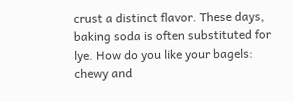crust a distinct flavor. These days, baking soda is often substituted for lye. How do you like your bagels: chewy and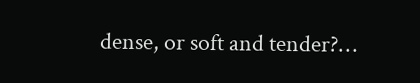dense, or soft and tender?…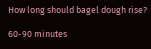How long should bagel dough rise?

60-90 minutes